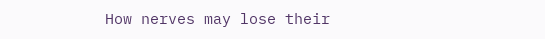How nerves may lose their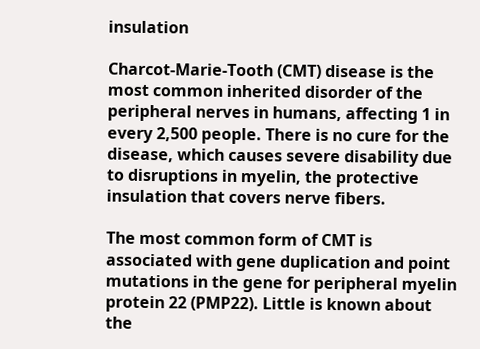insulation

Charcot-Marie-Tooth (CMT) disease is the most common inherited disorder of the peripheral nerves in humans, affecting 1 in every 2,500 people. There is no cure for the disease, which causes severe disability due to disruptions in myelin, the protective insulation that covers nerve fibers.

The most common form of CMT is associated with gene duplication and point mutations in the gene for peripheral myelin protein 22 (PMP22). Little is known about the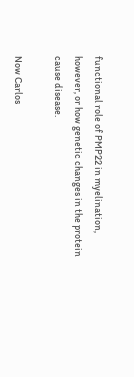functional role of PMP22 in myelination, however, or how genetic changes in the protein cause disease.

Now Carlos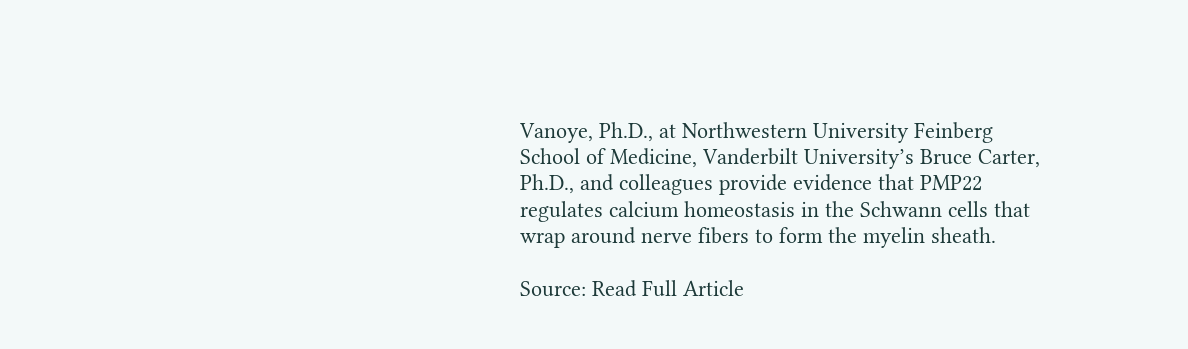Vanoye, Ph.D., at Northwestern University Feinberg School of Medicine, Vanderbilt University’s Bruce Carter, Ph.D., and colleagues provide evidence that PMP22 regulates calcium homeostasis in the Schwann cells that wrap around nerve fibers to form the myelin sheath.

Source: Read Full Article